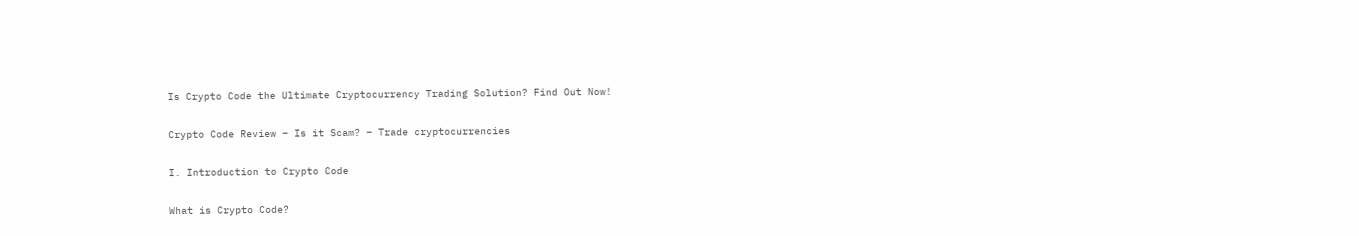Is Crypto Code the Ultimate Cryptocurrency Trading Solution? Find Out Now!

Crypto Code Review – Is it Scam? – Trade cryptocurrencies

I. Introduction to Crypto Code

What is Crypto Code?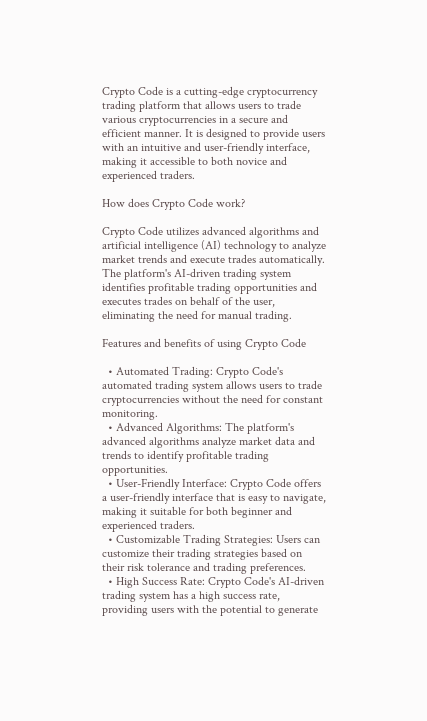Crypto Code is a cutting-edge cryptocurrency trading platform that allows users to trade various cryptocurrencies in a secure and efficient manner. It is designed to provide users with an intuitive and user-friendly interface, making it accessible to both novice and experienced traders.

How does Crypto Code work?

Crypto Code utilizes advanced algorithms and artificial intelligence (AI) technology to analyze market trends and execute trades automatically. The platform's AI-driven trading system identifies profitable trading opportunities and executes trades on behalf of the user, eliminating the need for manual trading.

Features and benefits of using Crypto Code

  • Automated Trading: Crypto Code's automated trading system allows users to trade cryptocurrencies without the need for constant monitoring.
  • Advanced Algorithms: The platform's advanced algorithms analyze market data and trends to identify profitable trading opportunities.
  • User-Friendly Interface: Crypto Code offers a user-friendly interface that is easy to navigate, making it suitable for both beginner and experienced traders.
  • Customizable Trading Strategies: Users can customize their trading strategies based on their risk tolerance and trading preferences.
  • High Success Rate: Crypto Code's AI-driven trading system has a high success rate, providing users with the potential to generate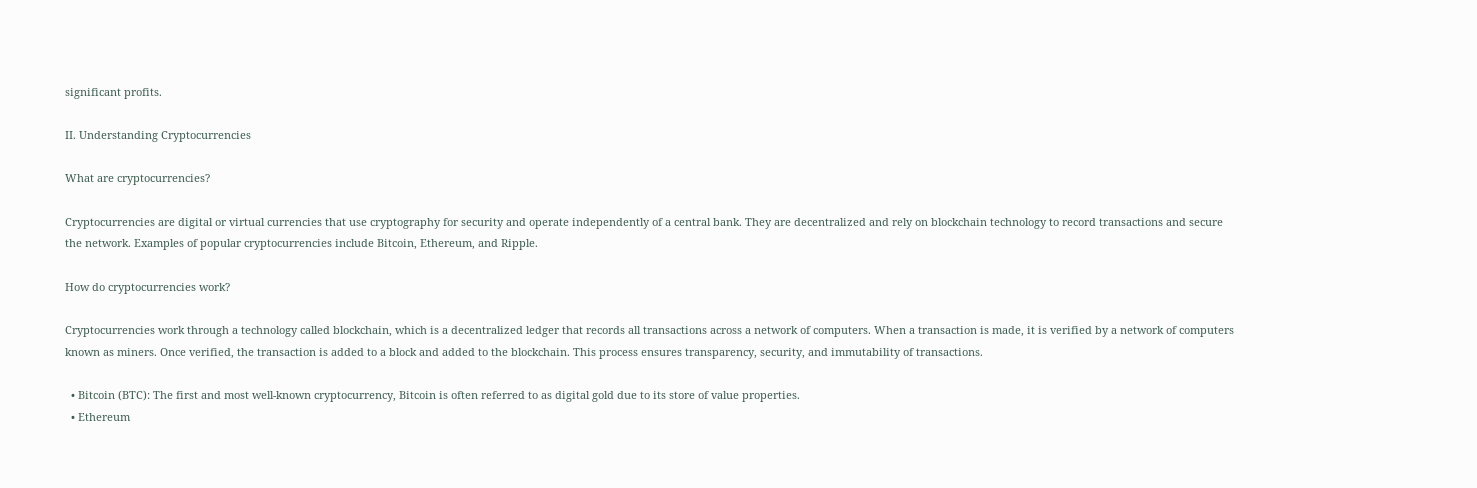significant profits.

II. Understanding Cryptocurrencies

What are cryptocurrencies?

Cryptocurrencies are digital or virtual currencies that use cryptography for security and operate independently of a central bank. They are decentralized and rely on blockchain technology to record transactions and secure the network. Examples of popular cryptocurrencies include Bitcoin, Ethereum, and Ripple.

How do cryptocurrencies work?

Cryptocurrencies work through a technology called blockchain, which is a decentralized ledger that records all transactions across a network of computers. When a transaction is made, it is verified by a network of computers known as miners. Once verified, the transaction is added to a block and added to the blockchain. This process ensures transparency, security, and immutability of transactions.

  • Bitcoin (BTC): The first and most well-known cryptocurrency, Bitcoin is often referred to as digital gold due to its store of value properties.
  • Ethereum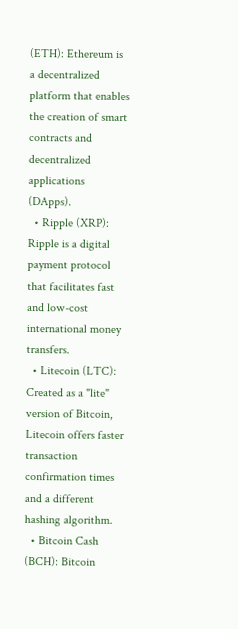(ETH): Ethereum is a decentralized platform that enables the creation of smart contracts and decentralized applications (DApps).
  • Ripple (XRP): Ripple is a digital payment protocol that facilitates fast and low-cost international money transfers.
  • Litecoin (LTC): Created as a "lite" version of Bitcoin, Litecoin offers faster transaction confirmation times and a different hashing algorithm.
  • Bitcoin Cash (BCH): Bitcoin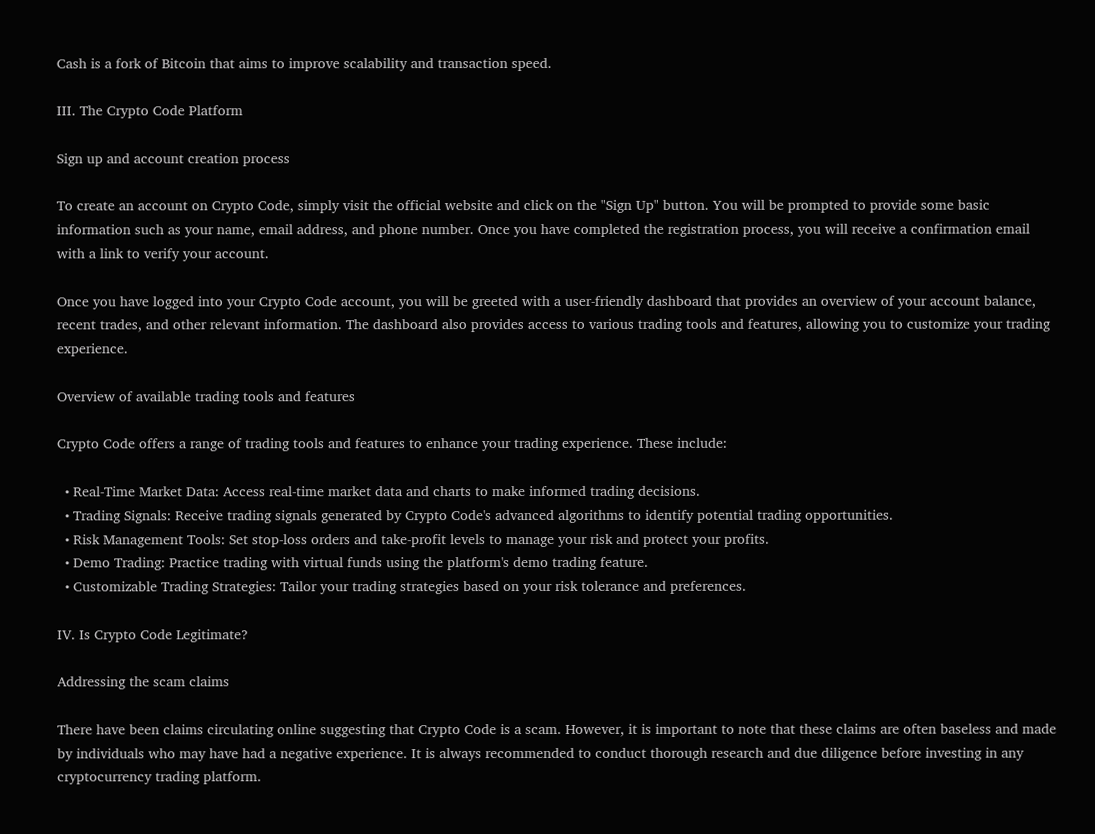Cash is a fork of Bitcoin that aims to improve scalability and transaction speed.

III. The Crypto Code Platform

Sign up and account creation process

To create an account on Crypto Code, simply visit the official website and click on the "Sign Up" button. You will be prompted to provide some basic information such as your name, email address, and phone number. Once you have completed the registration process, you will receive a confirmation email with a link to verify your account.

Once you have logged into your Crypto Code account, you will be greeted with a user-friendly dashboard that provides an overview of your account balance, recent trades, and other relevant information. The dashboard also provides access to various trading tools and features, allowing you to customize your trading experience.

Overview of available trading tools and features

Crypto Code offers a range of trading tools and features to enhance your trading experience. These include:

  • Real-Time Market Data: Access real-time market data and charts to make informed trading decisions.
  • Trading Signals: Receive trading signals generated by Crypto Code's advanced algorithms to identify potential trading opportunities.
  • Risk Management Tools: Set stop-loss orders and take-profit levels to manage your risk and protect your profits.
  • Demo Trading: Practice trading with virtual funds using the platform's demo trading feature.
  • Customizable Trading Strategies: Tailor your trading strategies based on your risk tolerance and preferences.

IV. Is Crypto Code Legitimate?

Addressing the scam claims

There have been claims circulating online suggesting that Crypto Code is a scam. However, it is important to note that these claims are often baseless and made by individuals who may have had a negative experience. It is always recommended to conduct thorough research and due diligence before investing in any cryptocurrency trading platform.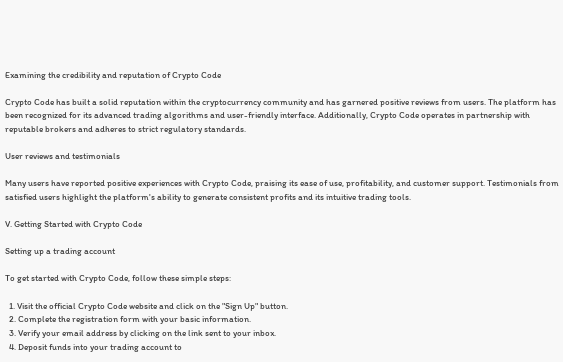Examining the credibility and reputation of Crypto Code

Crypto Code has built a solid reputation within the cryptocurrency community and has garnered positive reviews from users. The platform has been recognized for its advanced trading algorithms and user-friendly interface. Additionally, Crypto Code operates in partnership with reputable brokers and adheres to strict regulatory standards.

User reviews and testimonials

Many users have reported positive experiences with Crypto Code, praising its ease of use, profitability, and customer support. Testimonials from satisfied users highlight the platform's ability to generate consistent profits and its intuitive trading tools.

V. Getting Started with Crypto Code

Setting up a trading account

To get started with Crypto Code, follow these simple steps:

  1. Visit the official Crypto Code website and click on the "Sign Up" button.
  2. Complete the registration form with your basic information.
  3. Verify your email address by clicking on the link sent to your inbox.
  4. Deposit funds into your trading account to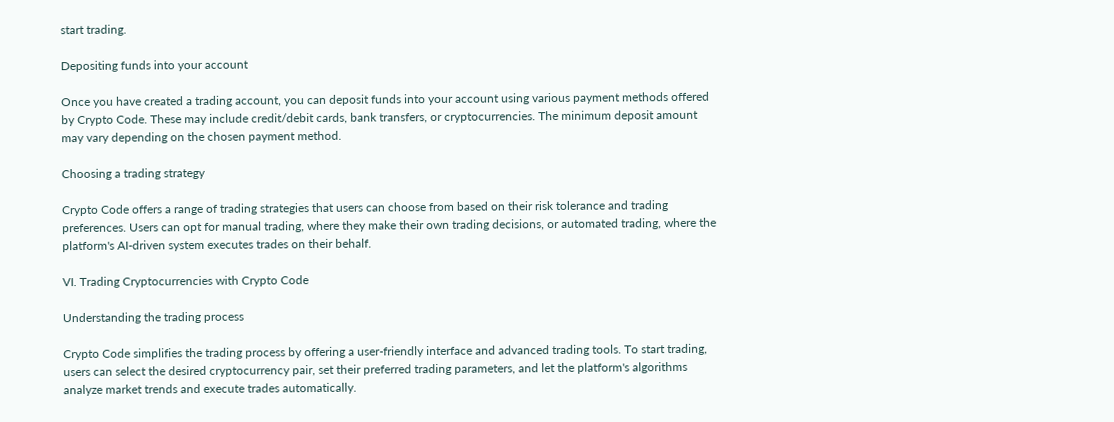start trading.

Depositing funds into your account

Once you have created a trading account, you can deposit funds into your account using various payment methods offered by Crypto Code. These may include credit/debit cards, bank transfers, or cryptocurrencies. The minimum deposit amount may vary depending on the chosen payment method.

Choosing a trading strategy

Crypto Code offers a range of trading strategies that users can choose from based on their risk tolerance and trading preferences. Users can opt for manual trading, where they make their own trading decisions, or automated trading, where the platform's AI-driven system executes trades on their behalf.

VI. Trading Cryptocurrencies with Crypto Code

Understanding the trading process

Crypto Code simplifies the trading process by offering a user-friendly interface and advanced trading tools. To start trading, users can select the desired cryptocurrency pair, set their preferred trading parameters, and let the platform's algorithms analyze market trends and execute trades automatically.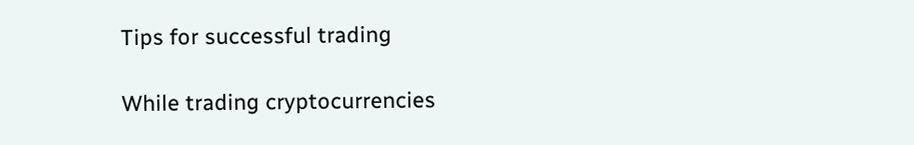Tips for successful trading

While trading cryptocurrencies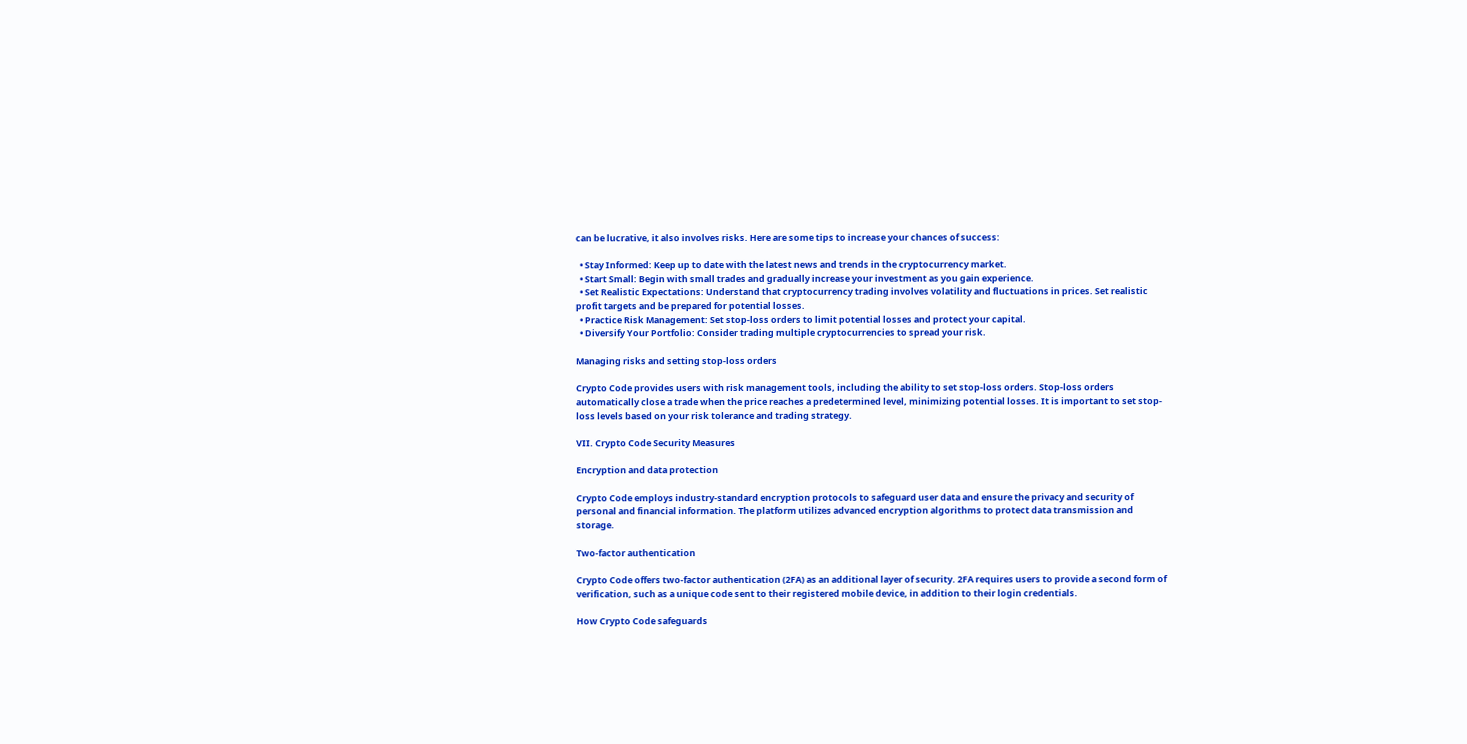can be lucrative, it also involves risks. Here are some tips to increase your chances of success:

  • Stay Informed: Keep up to date with the latest news and trends in the cryptocurrency market.
  • Start Small: Begin with small trades and gradually increase your investment as you gain experience.
  • Set Realistic Expectations: Understand that cryptocurrency trading involves volatility and fluctuations in prices. Set realistic profit targets and be prepared for potential losses.
  • Practice Risk Management: Set stop-loss orders to limit potential losses and protect your capital.
  • Diversify Your Portfolio: Consider trading multiple cryptocurrencies to spread your risk.

Managing risks and setting stop-loss orders

Crypto Code provides users with risk management tools, including the ability to set stop-loss orders. Stop-loss orders automatically close a trade when the price reaches a predetermined level, minimizing potential losses. It is important to set stop-loss levels based on your risk tolerance and trading strategy.

VII. Crypto Code Security Measures

Encryption and data protection

Crypto Code employs industry-standard encryption protocols to safeguard user data and ensure the privacy and security of personal and financial information. The platform utilizes advanced encryption algorithms to protect data transmission and storage.

Two-factor authentication

Crypto Code offers two-factor authentication (2FA) as an additional layer of security. 2FA requires users to provide a second form of verification, such as a unique code sent to their registered mobile device, in addition to their login credentials.

How Crypto Code safeguards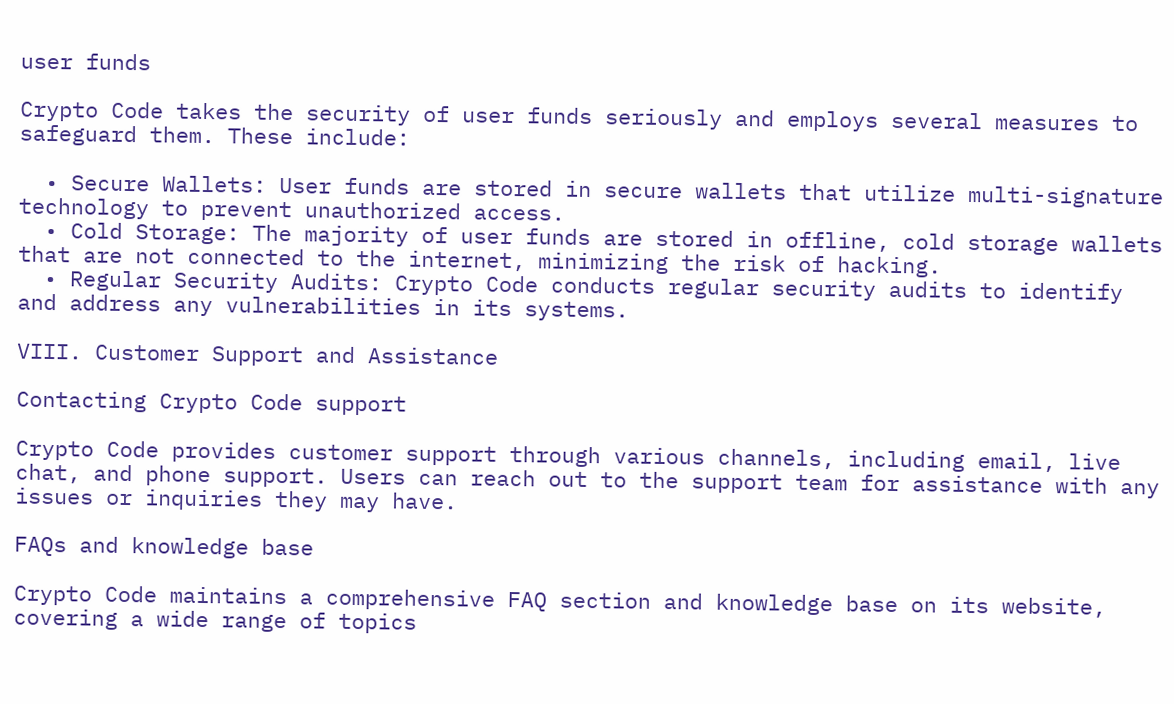user funds

Crypto Code takes the security of user funds seriously and employs several measures to safeguard them. These include:

  • Secure Wallets: User funds are stored in secure wallets that utilize multi-signature technology to prevent unauthorized access.
  • Cold Storage: The majority of user funds are stored in offline, cold storage wallets that are not connected to the internet, minimizing the risk of hacking.
  • Regular Security Audits: Crypto Code conducts regular security audits to identify and address any vulnerabilities in its systems.

VIII. Customer Support and Assistance

Contacting Crypto Code support

Crypto Code provides customer support through various channels, including email, live chat, and phone support. Users can reach out to the support team for assistance with any issues or inquiries they may have.

FAQs and knowledge base

Crypto Code maintains a comprehensive FAQ section and knowledge base on its website, covering a wide range of topics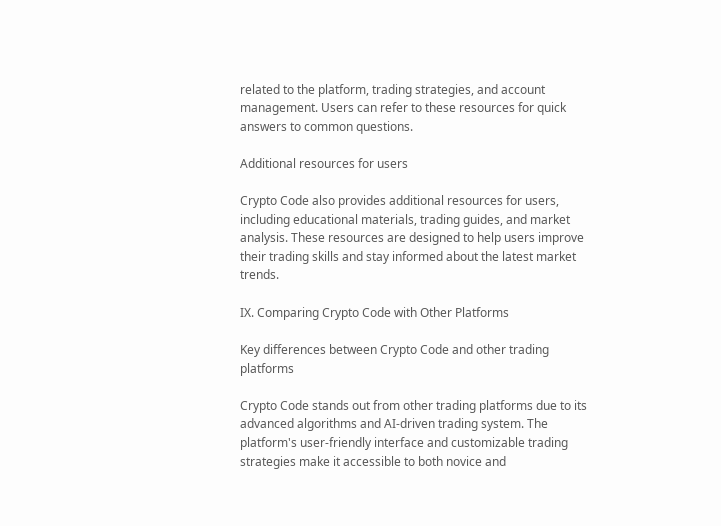related to the platform, trading strategies, and account management. Users can refer to these resources for quick answers to common questions.

Additional resources for users

Crypto Code also provides additional resources for users, including educational materials, trading guides, and market analysis. These resources are designed to help users improve their trading skills and stay informed about the latest market trends.

IX. Comparing Crypto Code with Other Platforms

Key differences between Crypto Code and other trading platforms

Crypto Code stands out from other trading platforms due to its advanced algorithms and AI-driven trading system. The platform's user-friendly interface and customizable trading strategies make it accessible to both novice and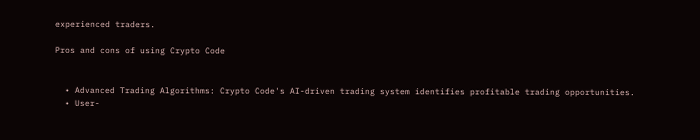experienced traders.

Pros and cons of using Crypto Code


  • Advanced Trading Algorithms: Crypto Code's AI-driven trading system identifies profitable trading opportunities.
  • User-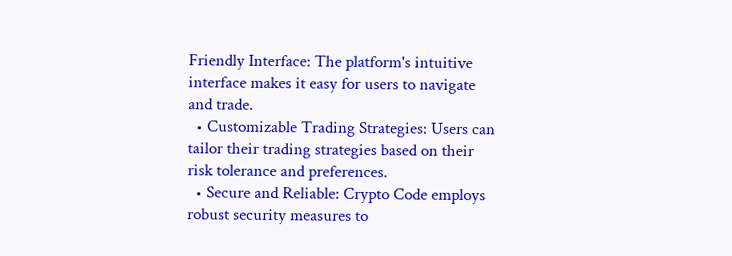Friendly Interface: The platform's intuitive interface makes it easy for users to navigate and trade.
  • Customizable Trading Strategies: Users can tailor their trading strategies based on their risk tolerance and preferences.
  • Secure and Reliable: Crypto Code employs robust security measures to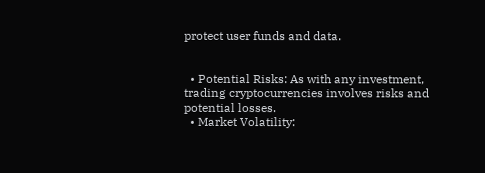protect user funds and data.


  • Potential Risks: As with any investment, trading cryptocurrencies involves risks and potential losses.
  • Market Volatility: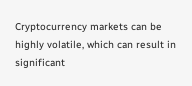Cryptocurrency markets can be highly volatile, which can result in significant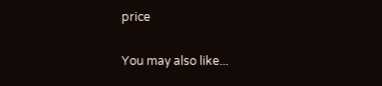price

You may also like...